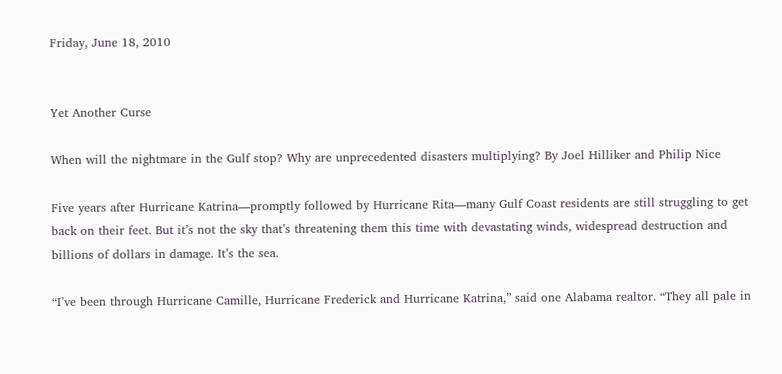Friday, June 18, 2010


Yet Another Curse

When will the nightmare in the Gulf stop? Why are unprecedented disasters multiplying? By Joel Hilliker and Philip Nice

Five years after Hurricane Katrina—promptly followed by Hurricane Rita—many Gulf Coast residents are still struggling to get back on their feet. But it’s not the sky that’s threatening them this time with devastating winds, widespread destruction and billions of dollars in damage. It’s the sea.

“I’ve been through Hurricane Camille, Hurricane Frederick and Hurricane Katrina,” said one Alabama realtor. “They all pale in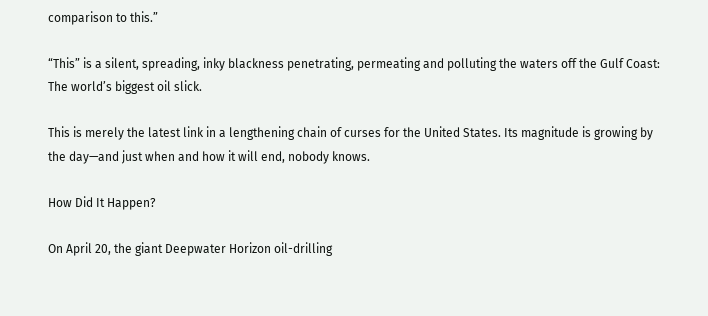comparison to this.”

“This” is a silent, spreading, inky blackness penetrating, permeating and polluting the waters off the Gulf Coast: The world’s biggest oil slick.

This is merely the latest link in a lengthening chain of curses for the United States. Its magnitude is growing by the day—and just when and how it will end, nobody knows.

How Did It Happen?

On April 20, the giant Deepwater Horizon oil-drilling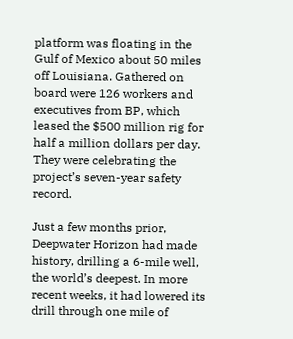platform was floating in the Gulf of Mexico about 50 miles off Louisiana. Gathered on board were 126 workers and executives from BP, which leased the $500 million rig for half a million dollars per day. They were celebrating the project’s seven-year safety record.

Just a few months prior, Deepwater Horizon had made history, drilling a 6-mile well, the world’s deepest. In more recent weeks, it had lowered its drill through one mile of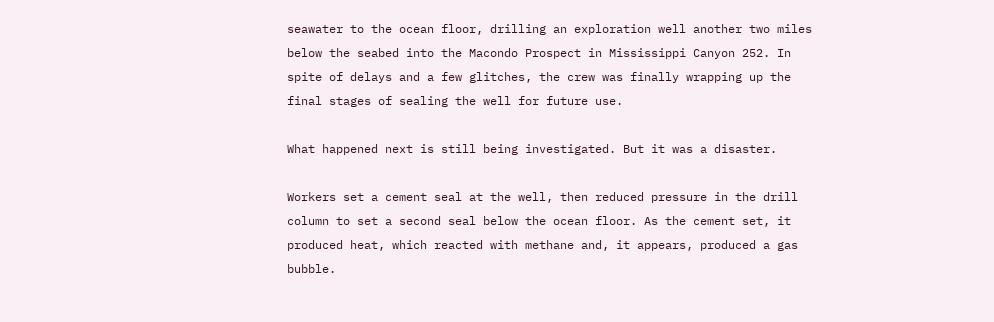seawater to the ocean floor, drilling an exploration well another two miles below the seabed into the Macondo Prospect in Mississippi Canyon 252. In spite of delays and a few glitches, the crew was finally wrapping up the final stages of sealing the well for future use.

What happened next is still being investigated. But it was a disaster.

Workers set a cement seal at the well, then reduced pressure in the drill column to set a second seal below the ocean floor. As the cement set, it produced heat, which reacted with methane and, it appears, produced a gas bubble.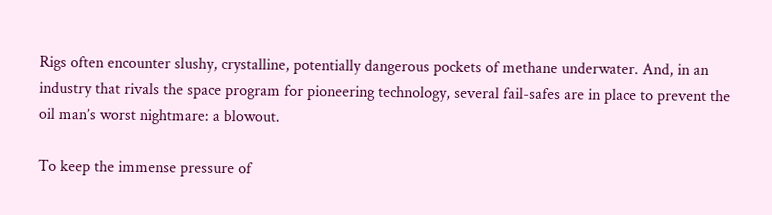Rigs often encounter slushy, crystalline, potentially dangerous pockets of methane underwater. And, in an industry that rivals the space program for pioneering technology, several fail-safes are in place to prevent the oil man’s worst nightmare: a blowout.

To keep the immense pressure of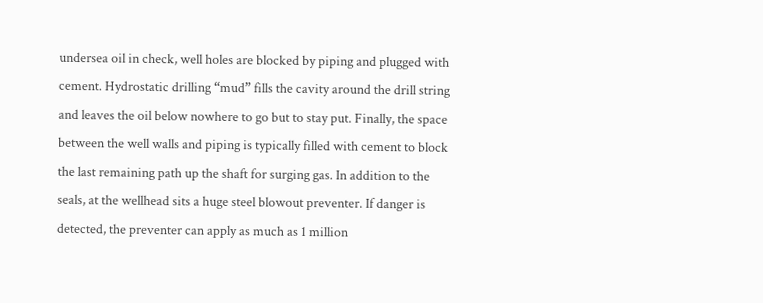undersea oil in check, well holes are blocked by piping and plugged with cement. Hydrostatic drilling “mud” fills the cavity around the drill string and leaves the oil below nowhere to go but to stay put. Finally, the space between the well walls and piping is typically filled with cement to block the last remaining path up the shaft for surging gas. In addition to the seals, at the wellhead sits a huge steel blowout preventer. If danger is detected, the preventer can apply as much as 1 million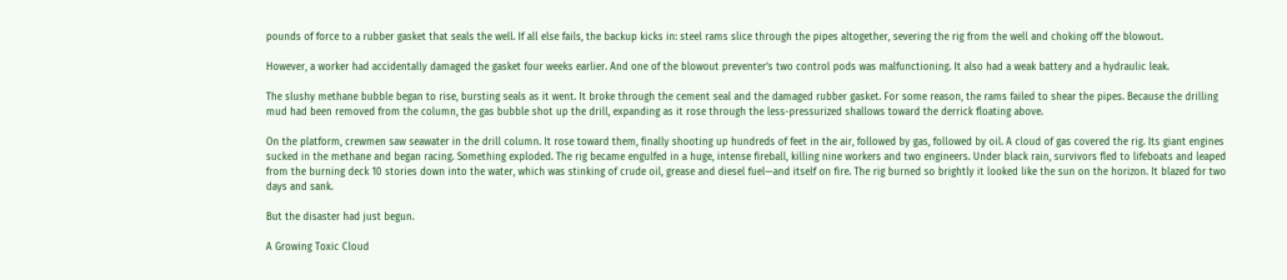pounds of force to a rubber gasket that seals the well. If all else fails, the backup kicks in: steel rams slice through the pipes altogether, severing the rig from the well and choking off the blowout.

However, a worker had accidentally damaged the gasket four weeks earlier. And one of the blowout preventer’s two control pods was malfunctioning. It also had a weak battery and a hydraulic leak.

The slushy methane bubble began to rise, bursting seals as it went. It broke through the cement seal and the damaged rubber gasket. For some reason, the rams failed to shear the pipes. Because the drilling mud had been removed from the column, the gas bubble shot up the drill, expanding as it rose through the less-pressurized shallows toward the derrick floating above.

On the platform, crewmen saw seawater in the drill column. It rose toward them, finally shooting up hundreds of feet in the air, followed by gas, followed by oil. A cloud of gas covered the rig. Its giant engines sucked in the methane and began racing. Something exploded. The rig became engulfed in a huge, intense fireball, killing nine workers and two engineers. Under black rain, survivors fled to lifeboats and leaped from the burning deck 10 stories down into the water, which was stinking of crude oil, grease and diesel fuel—and itself on fire. The rig burned so brightly it looked like the sun on the horizon. It blazed for two days and sank.

But the disaster had just begun.

A Growing Toxic Cloud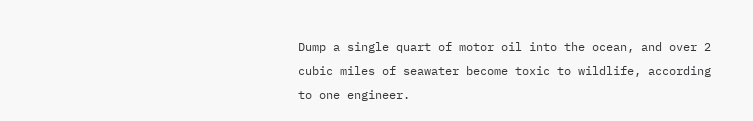Dump a single quart of motor oil into the ocean, and over 2 cubic miles of seawater become toxic to wildlife, according to one engineer.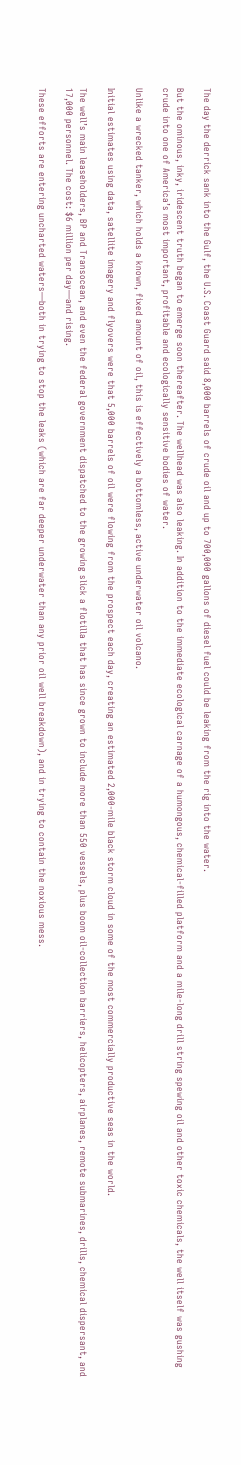The day the derrick sank into the Gulf, the U.S. Coast Guard said 8,000 barrels of crude oil and up to 700,000 gallons of diesel fuel could be leaking from the rig into the water.

But the ominous, inky, iridescent truth began to emerge soon thereafter. The wellhead was also leaking. In addition to the immediate ecological carnage of a humongous, chemical-filled platform and a mile-long drill string spewing oil and other toxic chemicals, the well itself was gushing crude into one of America’s most important, profitable and ecologically sensitive bodies of water.

Unlike a wrecked tanker, which holds a known, fixed amount of oil, this is effectively a bottomless, active underwater oil volcano.

Initial estimates using data, satellite imagery and flyovers were that 5,000 barrels of oil were flowing from the prospect each day, creating an estimated 2,000-mile black storm cloud in some of the most commercially productive seas in the world.

The well’s main leaseholders, BP and Transocean, and even the federal government dispatched to the growing slick a flotilla that has since grown to include more than 550 vessels, plus boom oil-collection barriers, helicopters, airplanes, remote submarines, drills, chemical dispersant, and 17,000 personnel. The cost: $6 million per day—and rising.

These efforts are entering uncharted waters—both in trying to stop the leaks (which are far deeper underwater than any prior oil well breakdown), and in trying to contain the noxious mess.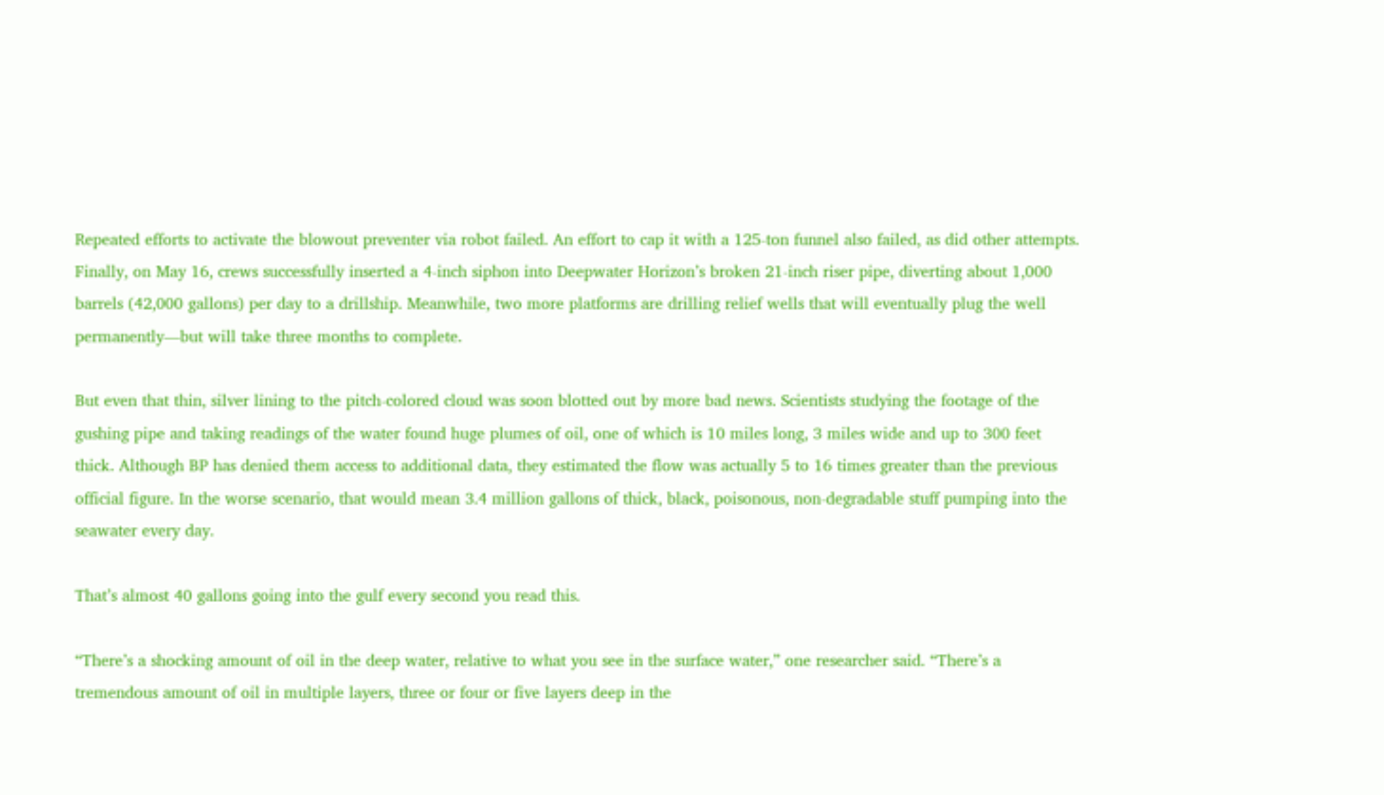Repeated efforts to activate the blowout preventer via robot failed. An effort to cap it with a 125-ton funnel also failed, as did other attempts. Finally, on May 16, crews successfully inserted a 4-inch siphon into Deepwater Horizon’s broken 21-inch riser pipe, diverting about 1,000 barrels (42,000 gallons) per day to a drillship. Meanwhile, two more platforms are drilling relief wells that will eventually plug the well permanently—but will take three months to complete.

But even that thin, silver lining to the pitch-colored cloud was soon blotted out by more bad news. Scientists studying the footage of the gushing pipe and taking readings of the water found huge plumes of oil, one of which is 10 miles long, 3 miles wide and up to 300 feet thick. Although BP has denied them access to additional data, they estimated the flow was actually 5 to 16 times greater than the previous official figure. In the worse scenario, that would mean 3.4 million gallons of thick, black, poisonous, non-degradable stuff pumping into the seawater every day.

That’s almost 40 gallons going into the gulf every second you read this.

“There’s a shocking amount of oil in the deep water, relative to what you see in the surface water,” one researcher said. “There’s a tremendous amount of oil in multiple layers, three or four or five layers deep in the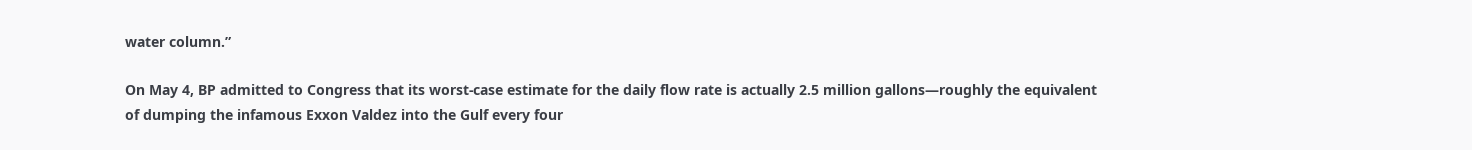water column.”

On May 4, BP admitted to Congress that its worst-case estimate for the daily flow rate is actually 2.5 million gallons—roughly the equivalent of dumping the infamous Exxon Valdez into the Gulf every four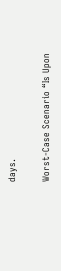days.

Worst-Case Scenario “Is Upon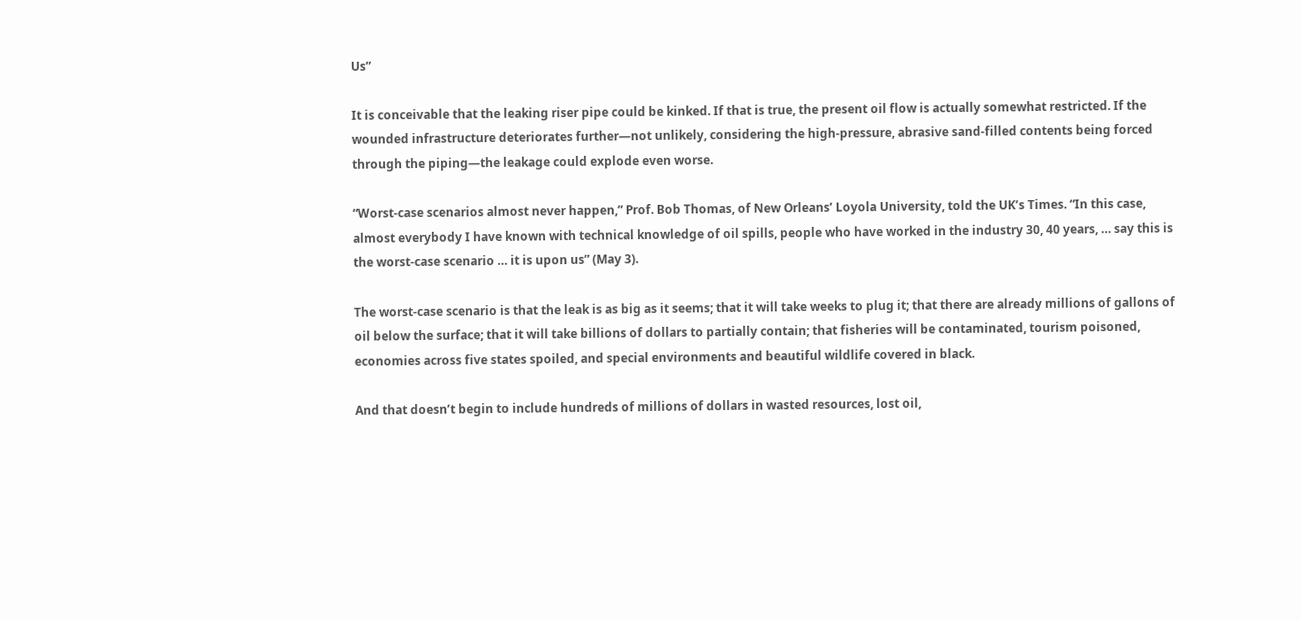Us”

It is conceivable that the leaking riser pipe could be kinked. If that is true, the present oil flow is actually somewhat restricted. If the wounded infrastructure deteriorates further—not unlikely, considering the high-pressure, abrasive sand-filled contents being forced through the piping—the leakage could explode even worse.

“Worst-case scenarios almost never happen,” Prof. Bob Thomas, of New Orleans’ Loyola University, told the UK’s Times. “In this case, almost everybody I have known with technical knowledge of oil spills, people who have worked in the industry 30, 40 years, … say this is the worst-case scenario … it is upon us” (May 3).

The worst-case scenario is that the leak is as big as it seems; that it will take weeks to plug it; that there are already millions of gallons of oil below the surface; that it will take billions of dollars to partially contain; that fisheries will be contaminated, tourism poisoned, economies across five states spoiled, and special environments and beautiful wildlife covered in black.

And that doesn’t begin to include hundreds of millions of dollars in wasted resources, lost oil,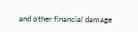and other financial damage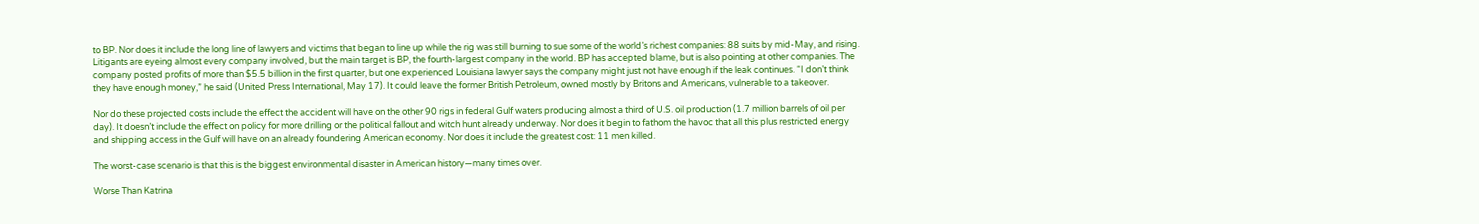to BP. Nor does it include the long line of lawyers and victims that began to line up while the rig was still burning to sue some of the world’s richest companies: 88 suits by mid-May, and rising. Litigants are eyeing almost every company involved, but the main target is BP, the fourth-largest company in the world. BP has accepted blame, but is also pointing at other companies. The company posted profits of more than $5.5 billion in the first quarter, but one experienced Louisiana lawyer says the company might just not have enough if the leak continues. “I don’t think they have enough money,” he said (United Press International, May 17). It could leave the former British Petroleum, owned mostly by Britons and Americans, vulnerable to a takeover.

Nor do these projected costs include the effect the accident will have on the other 90 rigs in federal Gulf waters producing almost a third of U.S. oil production (1.7 million barrels of oil per day). It doesn’t include the effect on policy for more drilling or the political fallout and witch hunt already underway. Nor does it begin to fathom the havoc that all this plus restricted energy and shipping access in the Gulf will have on an already foundering American economy. Nor does it include the greatest cost: 11 men killed.

The worst-case scenario is that this is the biggest environmental disaster in American history—many times over.

Worse Than Katrina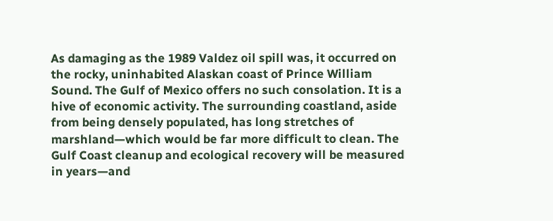As damaging as the 1989 Valdez oil spill was, it occurred on the rocky, uninhabited Alaskan coast of Prince William Sound. The Gulf of Mexico offers no such consolation. It is a hive of economic activity. The surrounding coastland, aside from being densely populated, has long stretches of marshland—which would be far more difficult to clean. The Gulf Coast cleanup and ecological recovery will be measured in years—and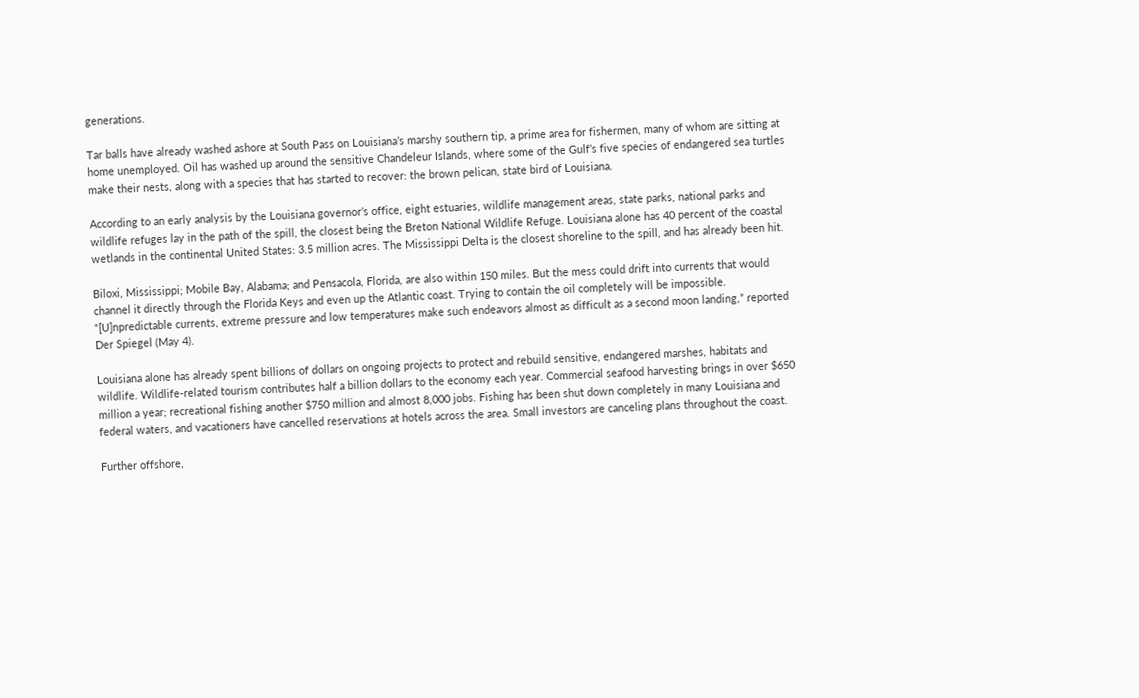generations.

Tar balls have already washed ashore at South Pass on Louisiana’s marshy southern tip, a prime area for fishermen, many of whom are sitting at home unemployed. Oil has washed up around the sensitive Chandeleur Islands, where some of the Gulf’s five species of endangered sea turtles make their nests, along with a species that has started to recover: the brown pelican, state bird of Louisiana.

According to an early analysis by the Louisiana governor’s office, eight estuaries, wildlife management areas, state parks, national parks and wildlife refuges lay in the path of the spill, the closest being the Breton National Wildlife Refuge. Louisiana alone has 40 percent of the coastal wetlands in the continental United States: 3.5 million acres. The Mississippi Delta is the closest shoreline to the spill, and has already been hit.

Biloxi, Mississippi; Mobile Bay, Alabama; and Pensacola, Florida, are also within 150 miles. But the mess could drift into currents that would channel it directly through the Florida Keys and even up the Atlantic coast. Trying to contain the oil completely will be impossible. “[U]npredictable currents, extreme pressure and low temperatures make such endeavors almost as difficult as a second moon landing,” reported Der Spiegel (May 4).

Louisiana alone has already spent billions of dollars on ongoing projects to protect and rebuild sensitive, endangered marshes, habitats and wildlife. Wildlife-related tourism contributes half a billion dollars to the economy each year. Commercial seafood harvesting brings in over $650 million a year; recreational fishing another $750 million and almost 8,000 jobs. Fishing has been shut down completely in many Louisiana and federal waters, and vacationers have cancelled reservations at hotels across the area. Small investors are canceling plans throughout the coast.

Further offshore,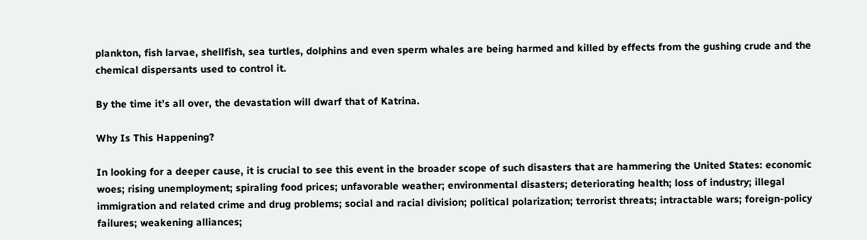plankton, fish larvae, shellfish, sea turtles, dolphins and even sperm whales are being harmed and killed by effects from the gushing crude and the chemical dispersants used to control it.

By the time it’s all over, the devastation will dwarf that of Katrina.

Why Is This Happening?

In looking for a deeper cause, it is crucial to see this event in the broader scope of such disasters that are hammering the United States: economic woes; rising unemployment; spiraling food prices; unfavorable weather; environmental disasters; deteriorating health; loss of industry; illegal immigration and related crime and drug problems; social and racial division; political polarization; terrorist threats; intractable wars; foreign-policy failures; weakening alliances;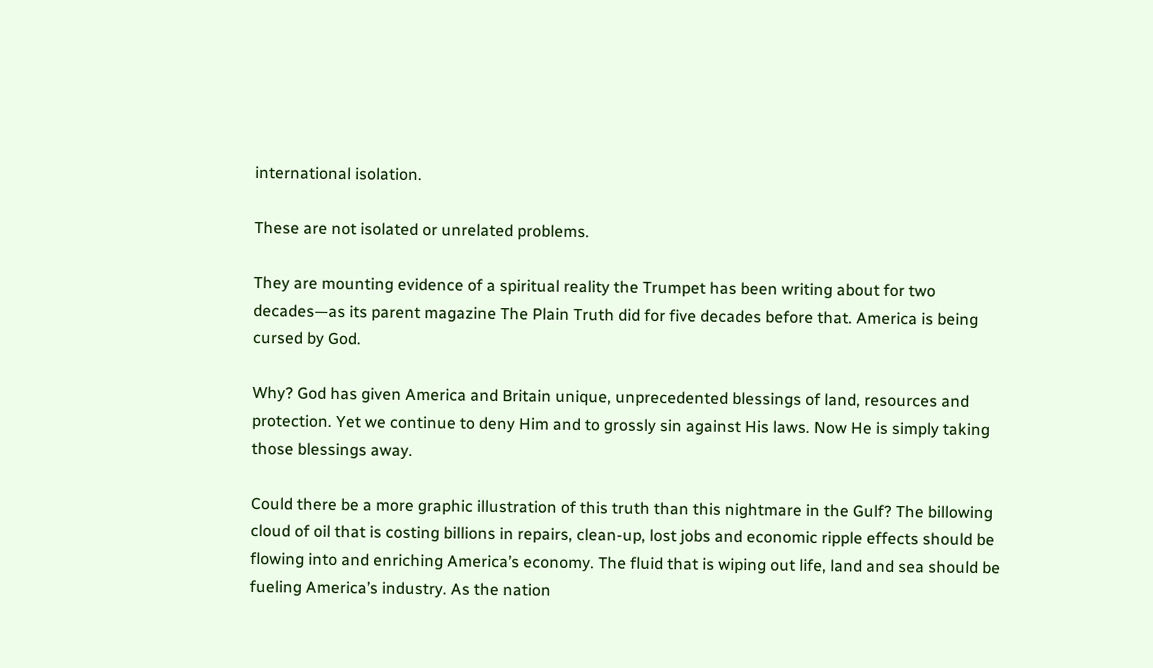international isolation.

These are not isolated or unrelated problems.

They are mounting evidence of a spiritual reality the Trumpet has been writing about for two decades—as its parent magazine The Plain Truth did for five decades before that. America is being cursed by God.

Why? God has given America and Britain unique, unprecedented blessings of land, resources and protection. Yet we continue to deny Him and to grossly sin against His laws. Now He is simply taking those blessings away.

Could there be a more graphic illustration of this truth than this nightmare in the Gulf? The billowing cloud of oil that is costing billions in repairs, clean-up, lost jobs and economic ripple effects should be flowing into and enriching America’s economy. The fluid that is wiping out life, land and sea should be fueling America’s industry. As the nation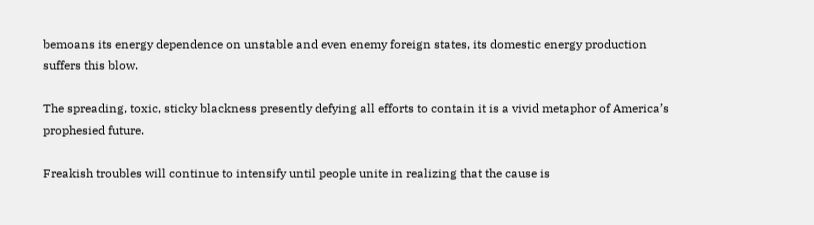bemoans its energy dependence on unstable and even enemy foreign states, its domestic energy production suffers this blow.

The spreading, toxic, sticky blackness presently defying all efforts to contain it is a vivid metaphor of America’s prophesied future.

Freakish troubles will continue to intensify until people unite in realizing that the cause is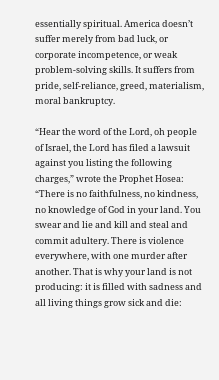essentially spiritual. America doesn’t suffer merely from bad luck, or corporate incompetence, or weak problem-solving skills. It suffers from pride, self-reliance, greed, materialism, moral bankruptcy.

“Hear the word of the Lord, oh people of Israel, the Lord has filed a lawsuit against you listing the following charges,” wrote the Prophet Hosea: “There is no faithfulness, no kindness, no knowledge of God in your land. You swear and lie and kill and steal and commit adultery. There is violence everywhere, with one murder after another. That is why your land is not producing: it is filled with sadness and all living things grow sick and die: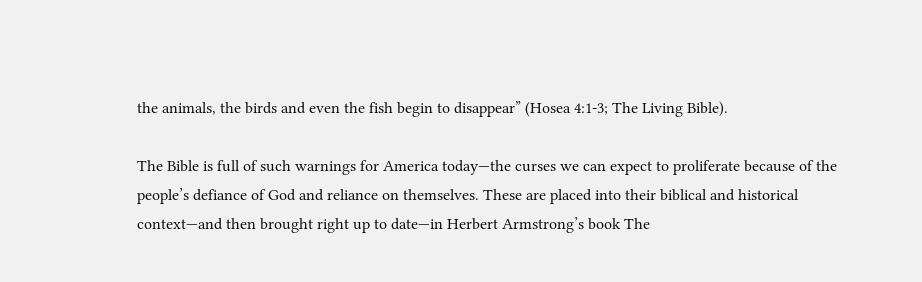the animals, the birds and even the fish begin to disappear” (Hosea 4:1-3; The Living Bible).

The Bible is full of such warnings for America today—the curses we can expect to proliferate because of the people’s defiance of God and reliance on themselves. These are placed into their biblical and historical context—and then brought right up to date—in Herbert Armstrong’s book The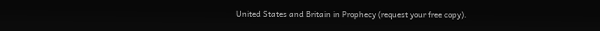United States and Britain in Prophecy (request your free copy).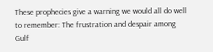These prophecies give a warning we would all do well to remember: The frustration and despair among Gulf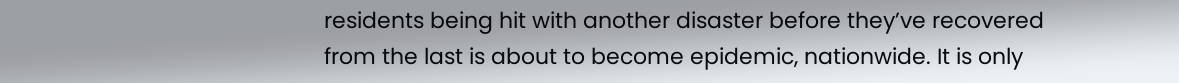residents being hit with another disaster before they’ve recovered from the last is about to become epidemic, nationwide. It is only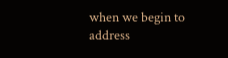when we begin to address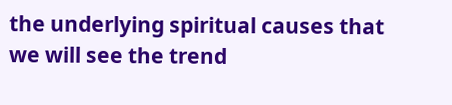the underlying spiritual causes that we will see the trend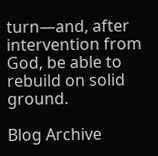turn—and, after intervention from God, be able to rebuild on solid ground.

Blog Archive